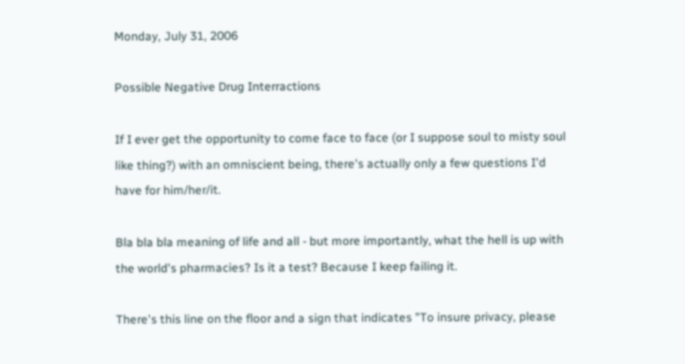Monday, July 31, 2006

Possible Negative Drug Interractions

If I ever get the opportunity to come face to face (or I suppose soul to misty soul like thing?) with an omniscient being, there's actually only a few questions I'd have for him/her/it.

Bla bla bla meaning of life and all - but more importantly, what the hell is up with the world's pharmacies? Is it a test? Because I keep failing it.

There's this line on the floor and a sign that indicates "To insure privacy, please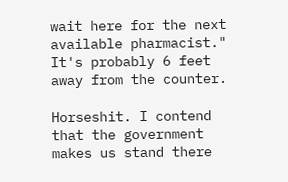wait here for the next available pharmacist." It's probably 6 feet away from the counter.

Horseshit. I contend that the government makes us stand there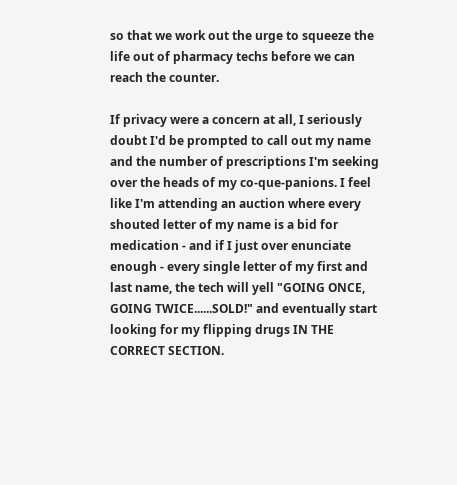so that we work out the urge to squeeze the life out of pharmacy techs before we can reach the counter.

If privacy were a concern at all, I seriously doubt I'd be prompted to call out my name and the number of prescriptions I'm seeking over the heads of my co-que-panions. I feel like I'm attending an auction where every shouted letter of my name is a bid for medication - and if I just over enunciate enough - every single letter of my first and last name, the tech will yell "GOING ONCE, GOING TWICE......SOLD!" and eventually start looking for my flipping drugs IN THE CORRECT SECTION.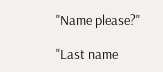"Name please?"

"Last name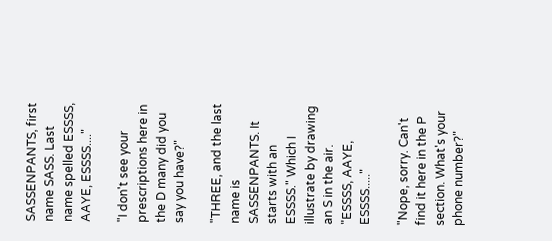SASSENPANTS, first name SASS. Last name spelled ESSSS, AAYE, ESSSS...."

"I don't see your prescriptions here in the D many did you say you have?"

"THREE, and the last name is SASSENPANTS. It starts with an ESSSS." Which I illustrate by drawing an S in the air. "ESSSS, AAYE, ESSSS....."

"Nope, sorry. Can't find it here in the P section. What's your phone number?"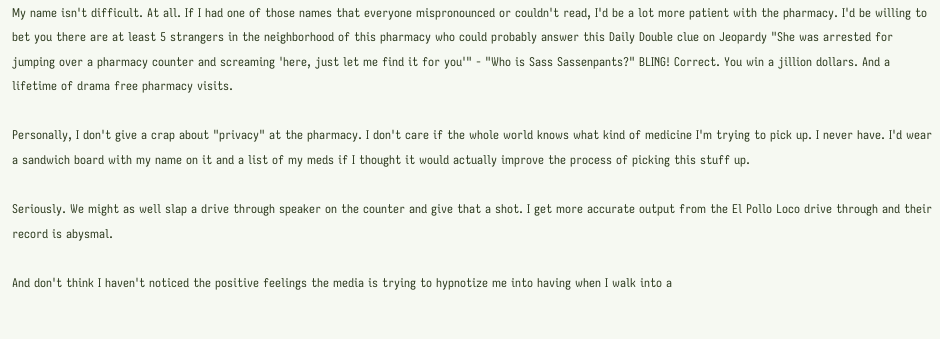My name isn't difficult. At all. If I had one of those names that everyone mispronounced or couldn't read, I'd be a lot more patient with the pharmacy. I'd be willing to bet you there are at least 5 strangers in the neighborhood of this pharmacy who could probably answer this Daily Double clue on Jeopardy "She was arrested for jumping over a pharmacy counter and screaming 'here, just let me find it for you'" - "Who is Sass Sassenpants?" BLING! Correct. You win a jillion dollars. And a lifetime of drama free pharmacy visits.

Personally, I don't give a crap about "privacy" at the pharmacy. I don't care if the whole world knows what kind of medicine I'm trying to pick up. I never have. I'd wear a sandwich board with my name on it and a list of my meds if I thought it would actually improve the process of picking this stuff up.

Seriously. We might as well slap a drive through speaker on the counter and give that a shot. I get more accurate output from the El Pollo Loco drive through and their record is abysmal.

And don't think I haven't noticed the positive feelings the media is trying to hypnotize me into having when I walk into a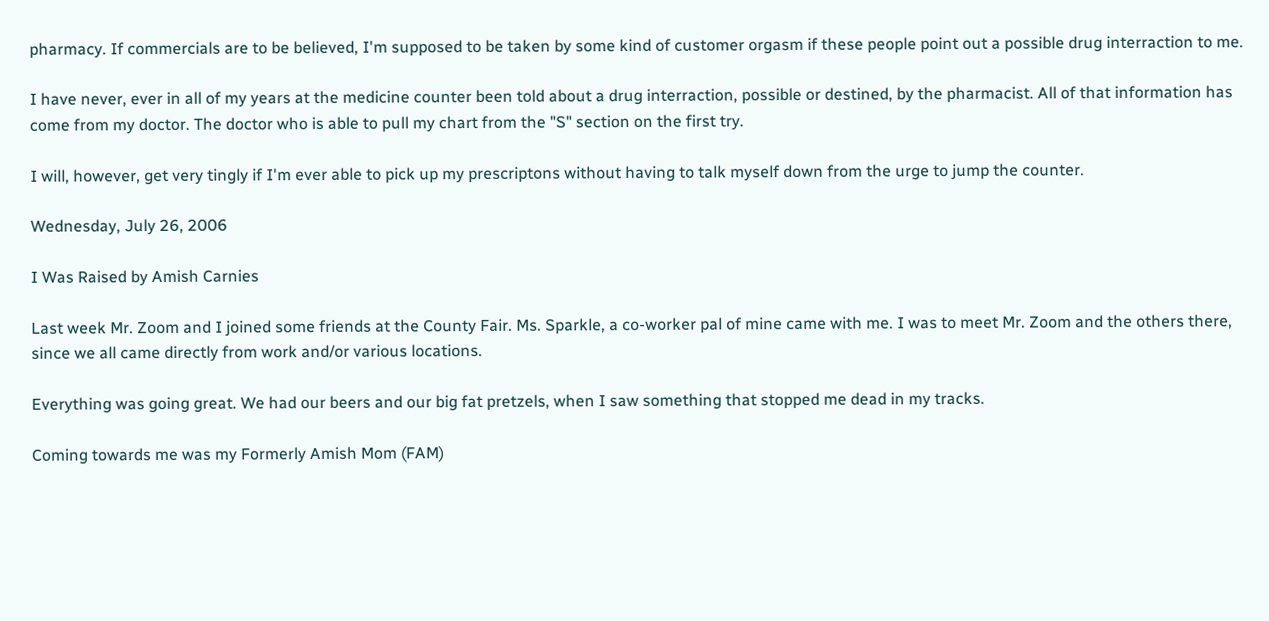pharmacy. If commercials are to be believed, I'm supposed to be taken by some kind of customer orgasm if these people point out a possible drug interraction to me.

I have never, ever in all of my years at the medicine counter been told about a drug interraction, possible or destined, by the pharmacist. All of that information has come from my doctor. The doctor who is able to pull my chart from the "S" section on the first try.

I will, however, get very tingly if I'm ever able to pick up my prescriptons without having to talk myself down from the urge to jump the counter.

Wednesday, July 26, 2006

I Was Raised by Amish Carnies

Last week Mr. Zoom and I joined some friends at the County Fair. Ms. Sparkle, a co-worker pal of mine came with me. I was to meet Mr. Zoom and the others there, since we all came directly from work and/or various locations.

Everything was going great. We had our beers and our big fat pretzels, when I saw something that stopped me dead in my tracks.

Coming towards me was my Formerly Amish Mom (FAM)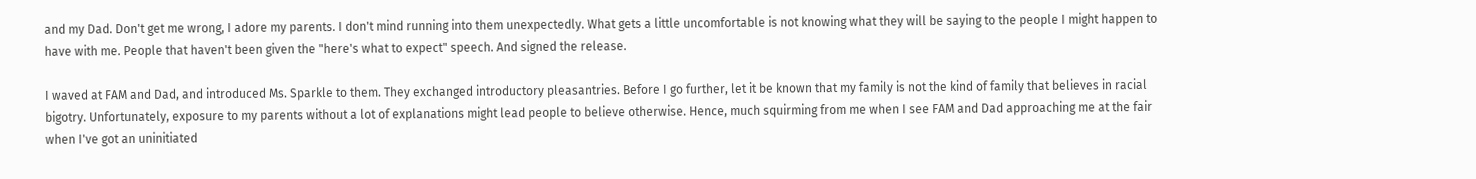and my Dad. Don't get me wrong, I adore my parents. I don't mind running into them unexpectedly. What gets a little uncomfortable is not knowing what they will be saying to the people I might happen to have with me. People that haven't been given the "here's what to expect" speech. And signed the release.

I waved at FAM and Dad, and introduced Ms. Sparkle to them. They exchanged introductory pleasantries. Before I go further, let it be known that my family is not the kind of family that believes in racial bigotry. Unfortunately, exposure to my parents without a lot of explanations might lead people to believe otherwise. Hence, much squirming from me when I see FAM and Dad approaching me at the fair when I've got an uninitiated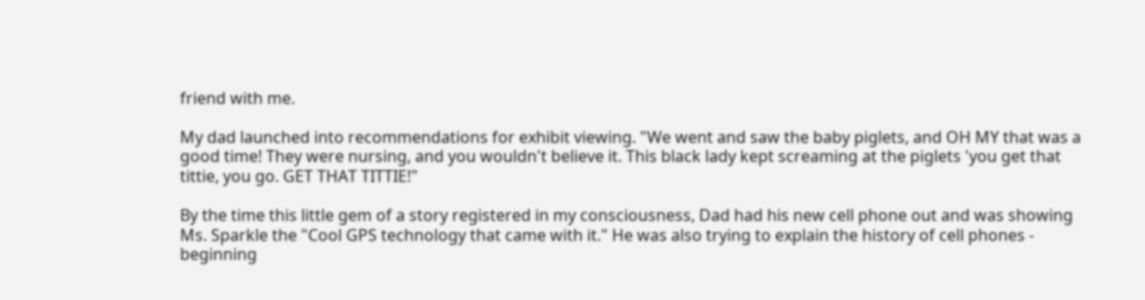friend with me.

My dad launched into recommendations for exhibit viewing. "We went and saw the baby piglets, and OH MY that was a good time! They were nursing, and you wouldn't believe it. This black lady kept screaming at the piglets 'you get that tittie, you go. GET THAT TITTIE!"

By the time this little gem of a story registered in my consciousness, Dad had his new cell phone out and was showing Ms. Sparkle the "Cool GPS technology that came with it." He was also trying to explain the history of cell phones - beginning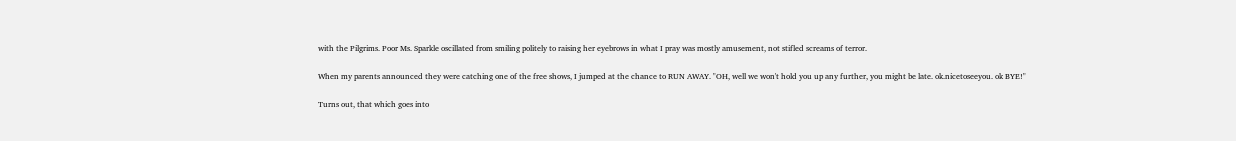with the Pilgrims. Poor Ms. Sparkle oscillated from smiling politely to raising her eyebrows in what I pray was mostly amusement, not stifled screams of terror.

When my parents announced they were catching one of the free shows, I jumped at the chance to RUN AWAY. "OH, well we won't hold you up any further, you might be late. ok.nicetoseeyou. ok BYE!"

Turns out, that which goes into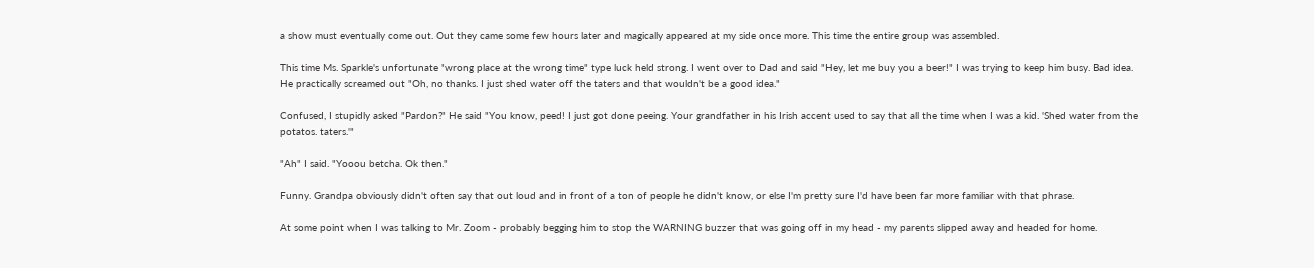a show must eventually come out. Out they came some few hours later and magically appeared at my side once more. This time the entire group was assembled.

This time Ms. Sparkle's unfortunate "wrong place at the wrong time" type luck held strong. I went over to Dad and said "Hey, let me buy you a beer!" I was trying to keep him busy. Bad idea. He practically screamed out "Oh, no thanks. I just shed water off the taters and that wouldn't be a good idea."

Confused, I stupidly asked "Pardon?" He said "You know, peed! I just got done peeing. Your grandfather in his Irish accent used to say that all the time when I was a kid. 'Shed water from the potatos. taters.'"

"Ah" I said. "Yooou betcha. Ok then."

Funny. Grandpa obviously didn't often say that out loud and in front of a ton of people he didn't know, or else I'm pretty sure I'd have been far more familiar with that phrase.

At some point when I was talking to Mr. Zoom - probably begging him to stop the WARNING buzzer that was going off in my head - my parents slipped away and headed for home.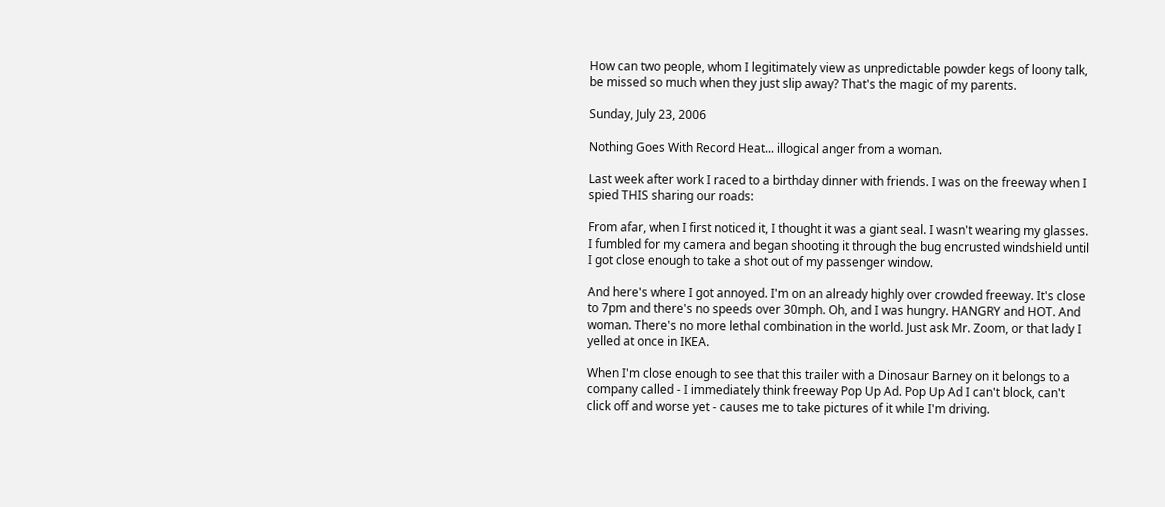How can two people, whom I legitimately view as unpredictable powder kegs of loony talk, be missed so much when they just slip away? That's the magic of my parents.

Sunday, July 23, 2006

Nothing Goes With Record Heat... illogical anger from a woman.

Last week after work I raced to a birthday dinner with friends. I was on the freeway when I spied THIS sharing our roads:

From afar, when I first noticed it, I thought it was a giant seal. I wasn't wearing my glasses. I fumbled for my camera and began shooting it through the bug encrusted windshield until I got close enough to take a shot out of my passenger window.

And here's where I got annoyed. I'm on an already highly over crowded freeway. It's close to 7pm and there's no speeds over 30mph. Oh, and I was hungry. HANGRY and HOT. And woman. There's no more lethal combination in the world. Just ask Mr. Zoom, or that lady I yelled at once in IKEA.

When I'm close enough to see that this trailer with a Dinosaur Barney on it belongs to a company called - I immediately think freeway Pop Up Ad. Pop Up Ad I can't block, can't click off and worse yet - causes me to take pictures of it while I'm driving.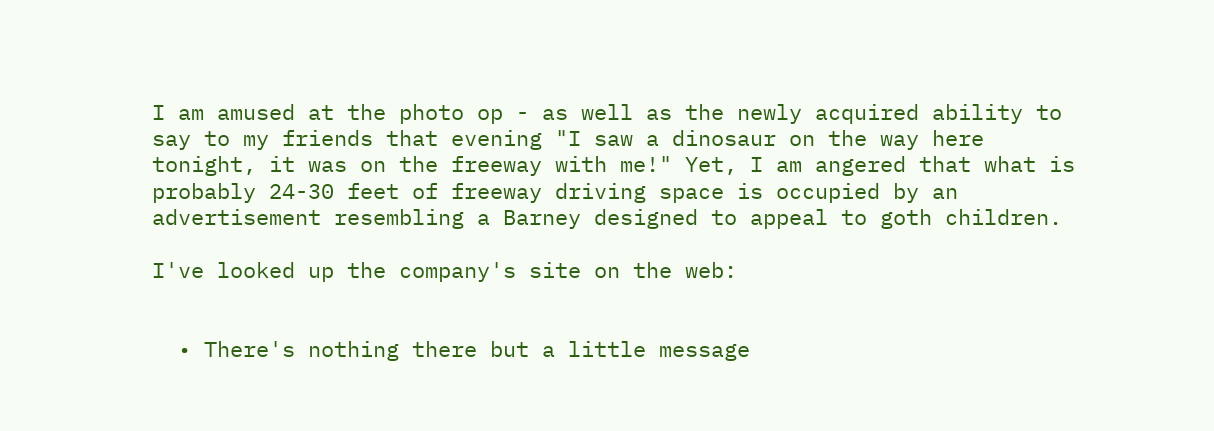I am amused at the photo op - as well as the newly acquired ability to say to my friends that evening "I saw a dinosaur on the way here tonight, it was on the freeway with me!" Yet, I am angered that what is probably 24-30 feet of freeway driving space is occupied by an advertisement resembling a Barney designed to appeal to goth children.

I've looked up the company's site on the web:


  • There's nothing there but a little message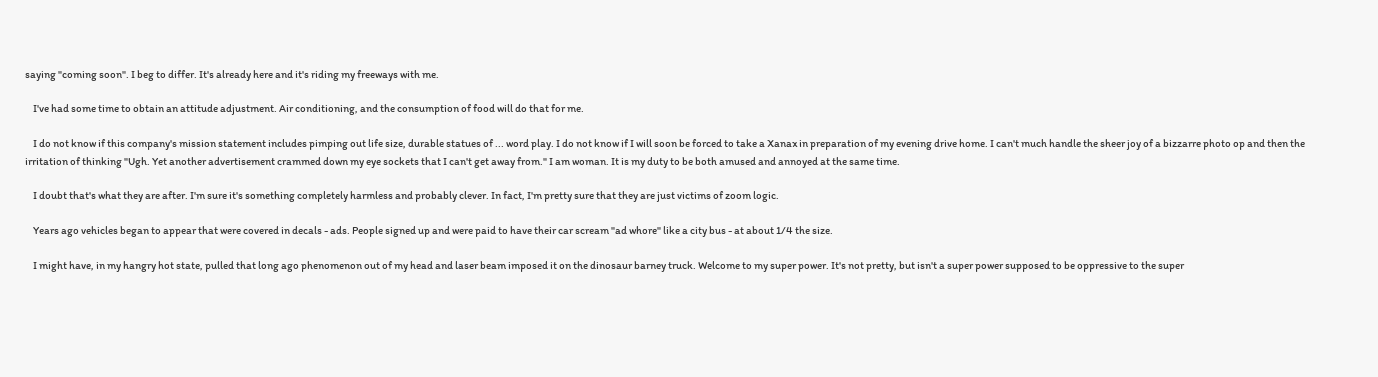saying "coming soon". I beg to differ. It's already here and it's riding my freeways with me.

    I've had some time to obtain an attitude adjustment. Air conditioning, and the consumption of food will do that for me.

    I do not know if this company's mission statement includes pimping out life size, durable statues of ... word play. I do not know if I will soon be forced to take a Xanax in preparation of my evening drive home. I can't much handle the sheer joy of a bizzarre photo op and then the irritation of thinking "Ugh. Yet another advertisement crammed down my eye sockets that I can't get away from." I am woman. It is my duty to be both amused and annoyed at the same time.

    I doubt that's what they are after. I'm sure it's something completely harmless and probably clever. In fact, I'm pretty sure that they are just victims of zoom logic.

    Years ago vehicles began to appear that were covered in decals - ads. People signed up and were paid to have their car scream "ad whore" like a city bus - at about 1/4 the size.

    I might have, in my hangry hot state, pulled that long ago phenomenon out of my head and laser beam imposed it on the dinosaur barney truck. Welcome to my super power. It's not pretty, but isn't a super power supposed to be oppressive to the super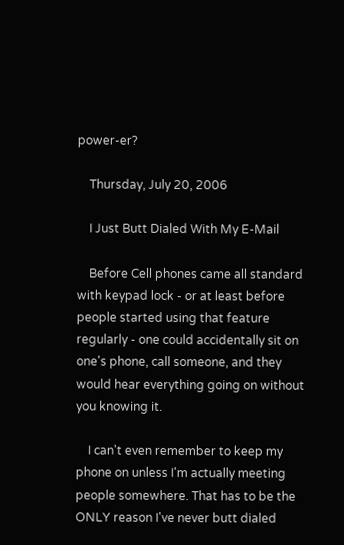power-er?

    Thursday, July 20, 2006

    I Just Butt Dialed With My E-Mail

    Before Cell phones came all standard with keypad lock - or at least before people started using that feature regularly - one could accidentally sit on one's phone, call someone, and they would hear everything going on without you knowing it.

    I can't even remember to keep my phone on unless I'm actually meeting people somewhere. That has to be the ONLY reason I've never butt dialed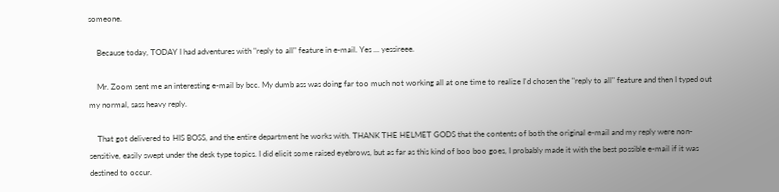someone.

    Because today, TODAY I had adventures with "reply to all" feature in e-mail. Yes ... yessireee.

    Mr. Zoom sent me an interesting e-mail by bcc. My dumb ass was doing far too much not working all at one time to realize I'd chosen the "reply to all" feature and then I typed out my normal, sass heavy reply.

    That got delivered to HIS BOSS, and the entire department he works with. THANK THE HELMET GODS that the contents of both the original e-mail and my reply were non-sensitive, easily swept under the desk type topics. I did elicit some raised eyebrows, but as far as this kind of boo boo goes, I probably made it with the best possible e-mail if it was destined to occur.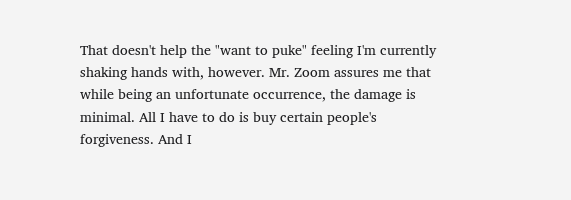That doesn't help the "want to puke" feeling I'm currently shaking hands with, however. Mr. Zoom assures me that while being an unfortunate occurrence, the damage is minimal. All I have to do is buy certain people's forgiveness. And I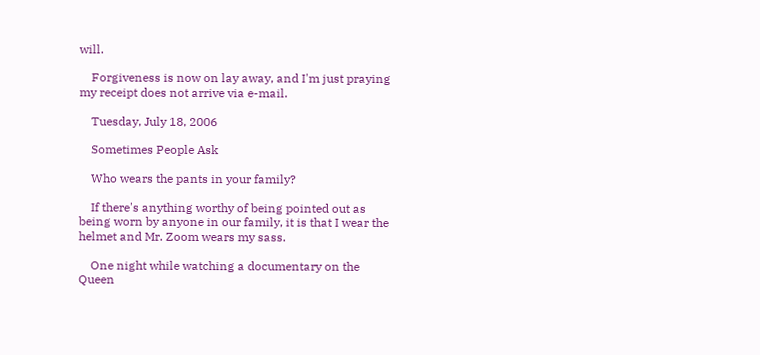will.

    Forgiveness is now on lay away, and I'm just praying my receipt does not arrive via e-mail.

    Tuesday, July 18, 2006

    Sometimes People Ask

    Who wears the pants in your family?

    If there's anything worthy of being pointed out as being worn by anyone in our family, it is that I wear the helmet and Mr. Zoom wears my sass.

    One night while watching a documentary on the Queen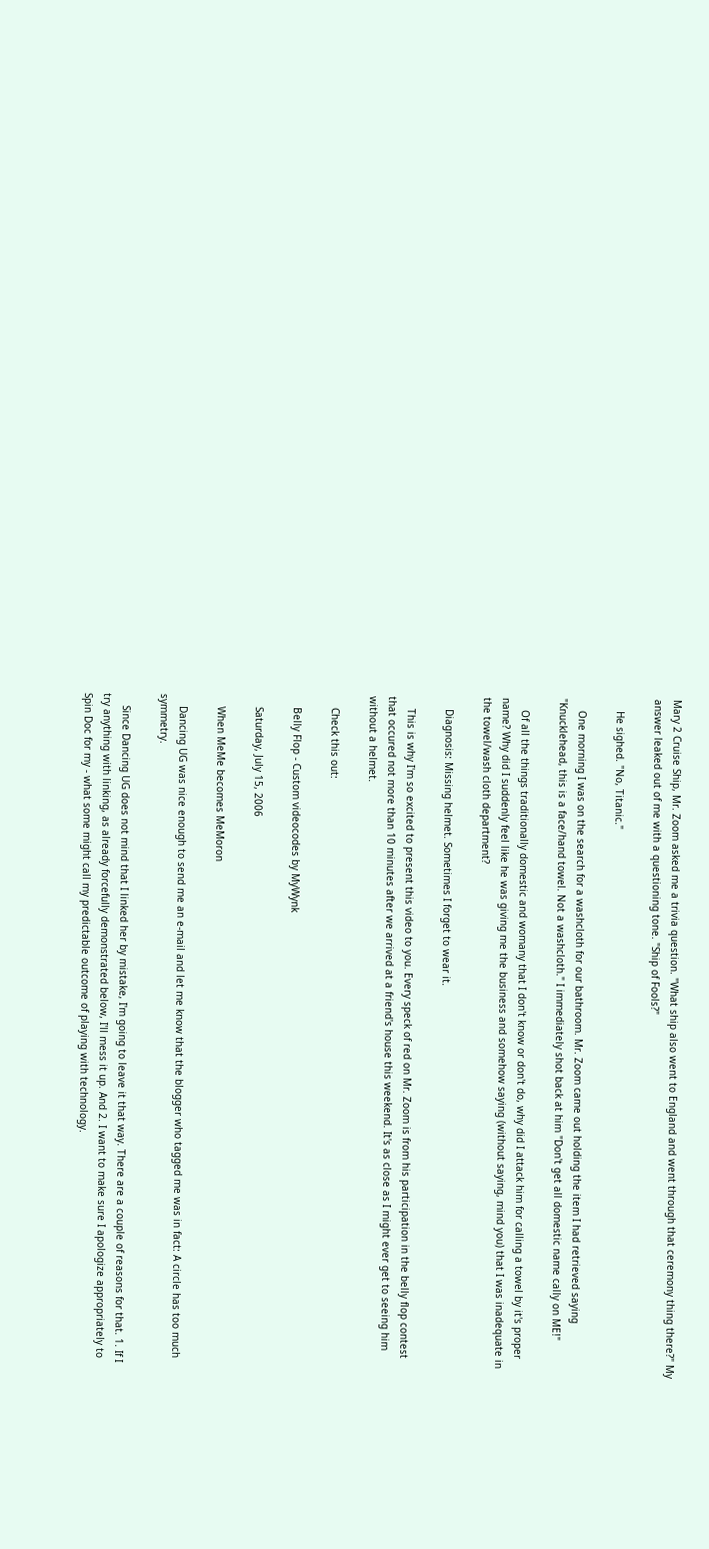Mary 2 Cruise Ship, Mr. Zoom asked me a trivia question. "What ship also went to England and went through that ceremony thing there?" My answer leaked out of me with a questioning tone. "Ship of Fools?"

    He sighed. "No, Titanic."

    One morning I was on the search for a washcloth for our bathroom. Mr. Zoom came out holding the item I had retrieved saying "Knucklehead, this is a face/hand towel. Not a washcloth." I immediately shot back at him "Don't get all domestic name cally on ME!"

    Of all the things traditionally domestic and womany that I don't know or don't do, why did I attack him for calling a towel by it's proper name? Why did I suddenly feel like he was giving me the business and somehow saying (without saying, mind you) that I was inadequate in the towel/wash cloth department?

    Diagnosis: Missing helmet. Sometimes I forget to wear it.

    This is why I'm so excited to present this video to you. Every speck of red on Mr. Zoom is from his participation in the belly flop contest that occured not more than 10 minutes after we arrived at a friend's house this weekend. It's as close as I might ever get to seeing him without a helmet.

    Check this out:

    Belly Flop - Custom videocodes by MyWynk

    Saturday, July 15, 2006

    When MeMe becomes MeMoron

    Dancing UG was nice enough to send me an e-mail and let me know that the blogger who tagged me was in fact: A circle has too much symmetry.

    Since Dancing UG does not mind that I linked her by mistake, I'm going to leave it that way. There are a couple of reasons for that. 1. If I try anything with linking, as already forcefully demonstrated below, I'll mess it up. And 2. I want to make sure I apologize appropriately to Spin Doc for my - what some might call my predictable outcome of playing with technology.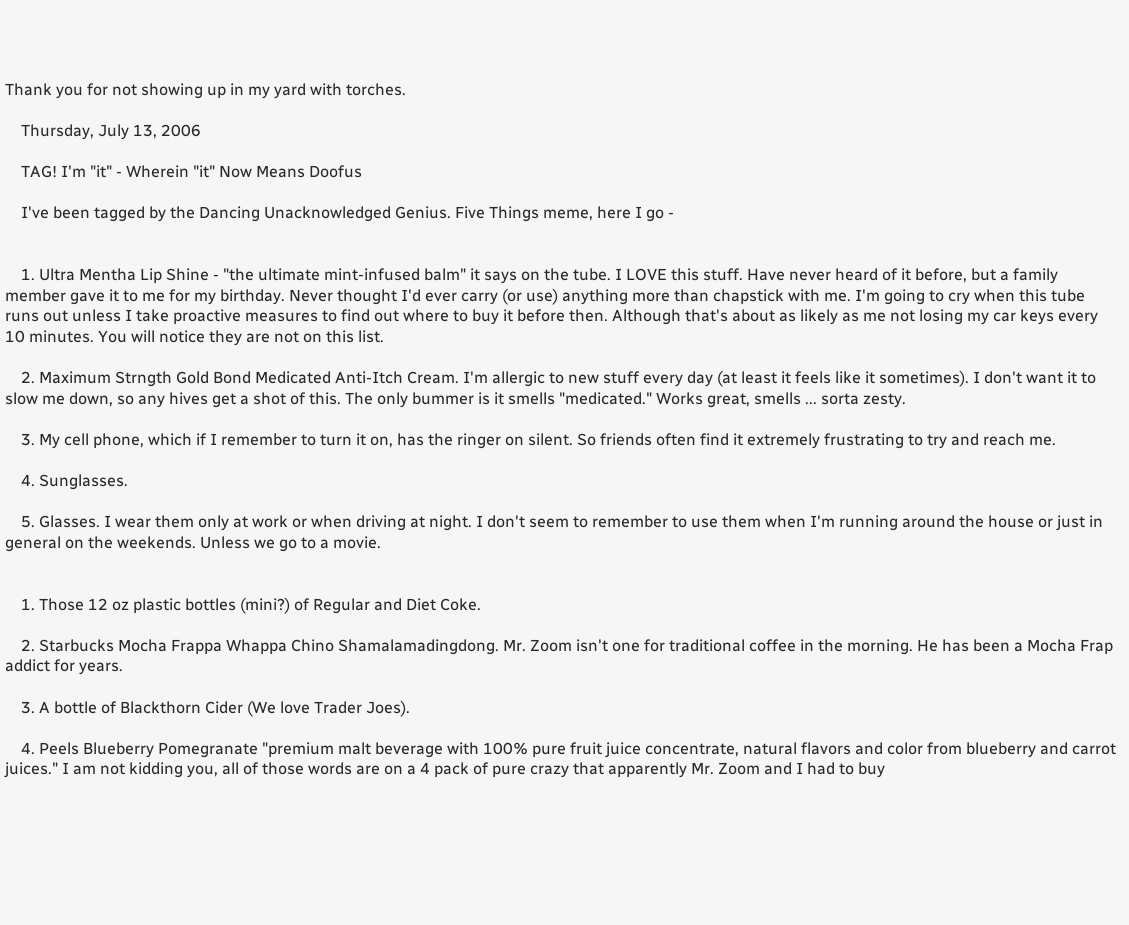Thank you for not showing up in my yard with torches.

    Thursday, July 13, 2006

    TAG! I'm "it" - Wherein "it" Now Means Doofus

    I've been tagged by the Dancing Unacknowledged Genius. Five Things meme, here I go -


    1. Ultra Mentha Lip Shine - "the ultimate mint-infused balm" it says on the tube. I LOVE this stuff. Have never heard of it before, but a family member gave it to me for my birthday. Never thought I'd ever carry (or use) anything more than chapstick with me. I'm going to cry when this tube runs out unless I take proactive measures to find out where to buy it before then. Although that's about as likely as me not losing my car keys every 10 minutes. You will notice they are not on this list.

    2. Maximum Strngth Gold Bond Medicated Anti-Itch Cream. I'm allergic to new stuff every day (at least it feels like it sometimes). I don't want it to slow me down, so any hives get a shot of this. The only bummer is it smells "medicated." Works great, smells ... sorta zesty.

    3. My cell phone, which if I remember to turn it on, has the ringer on silent. So friends often find it extremely frustrating to try and reach me.

    4. Sunglasses.

    5. Glasses. I wear them only at work or when driving at night. I don't seem to remember to use them when I'm running around the house or just in general on the weekends. Unless we go to a movie.


    1. Those 12 oz plastic bottles (mini?) of Regular and Diet Coke.

    2. Starbucks Mocha Frappa Whappa Chino Shamalamadingdong. Mr. Zoom isn't one for traditional coffee in the morning. He has been a Mocha Frap addict for years.

    3. A bottle of Blackthorn Cider (We love Trader Joes).

    4. Peels Blueberry Pomegranate "premium malt beverage with 100% pure fruit juice concentrate, natural flavors and color from blueberry and carrot juices." I am not kidding you, all of those words are on a 4 pack of pure crazy that apparently Mr. Zoom and I had to buy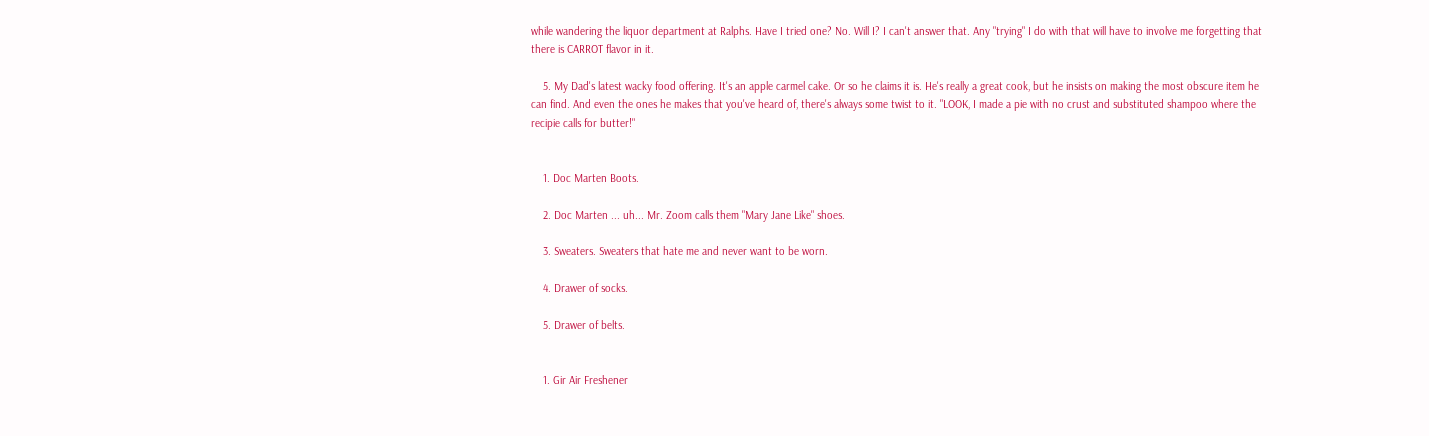while wandering the liquor department at Ralphs. Have I tried one? No. Will I? I can't answer that. Any "trying" I do with that will have to involve me forgetting that there is CARROT flavor in it.

    5. My Dad's latest wacky food offering. It's an apple carmel cake. Or so he claims it is. He's really a great cook, but he insists on making the most obscure item he can find. And even the ones he makes that you've heard of, there's always some twist to it. "LOOK, I made a pie with no crust and substituted shampoo where the recipie calls for butter!"


    1. Doc Marten Boots.

    2. Doc Marten ... uh... Mr. Zoom calls them "Mary Jane Like" shoes.

    3. Sweaters. Sweaters that hate me and never want to be worn.

    4. Drawer of socks.

    5. Drawer of belts.


    1. Gir Air Freshener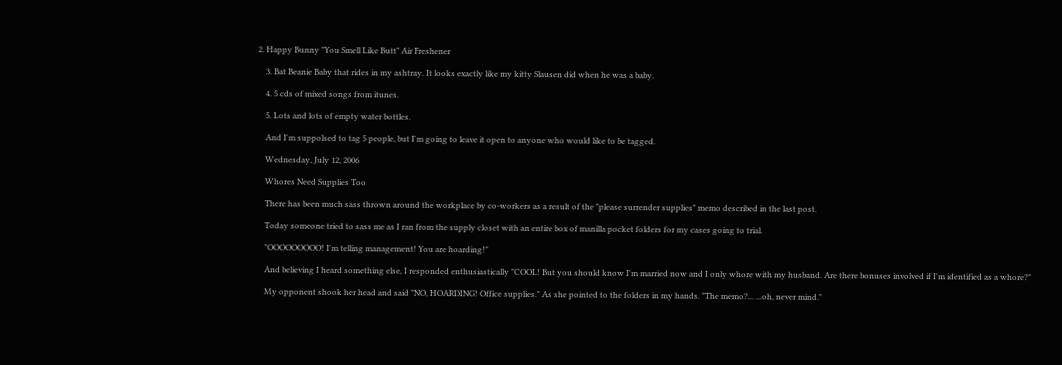2. Happy Bunny "You Smell Like Butt" Air Freshener

    3. Bat Beanie Baby that rides in my ashtray. It looks exactly like my kitty Slausen did when he was a baby.

    4. 5 cds of mixed songs from itunes.

    5. Lots and lots of empty water bottles.

    And I'm suppolsed to tag 5 people, but I'm going to leave it open to anyone who would like to be tagged.

    Wednesday, July 12, 2006

    Whores Need Supplies Too

    There has been much sass thrown around the workplace by co-workers as a result of the "please surrender supplies" memo described in the last post.

    Today someone tried to sass me as I ran from the supply closet with an entire box of manilla pocket folders for my cases going to trial.

    "OOOOOOOOO! I'm telling management! You are hoarding!"

    And believing I heard something else, I responded enthusiastically "COOL! But you should know I'm married now and I only whore with my husband. Are there bonuses involved if I'm identified as a whore?"

    My opponent shook her head and said "NO, HOARDING! Office supplies." As she pointed to the folders in my hands. "The memo?... ...oh, never mind."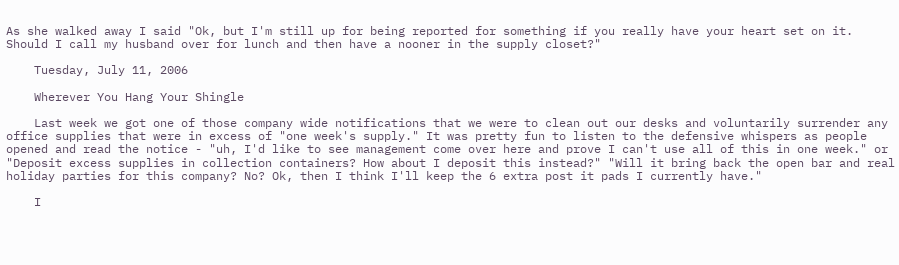As she walked away I said "Ok, but I'm still up for being reported for something if you really have your heart set on it. Should I call my husband over for lunch and then have a nooner in the supply closet?"

    Tuesday, July 11, 2006

    Wherever You Hang Your Shingle

    Last week we got one of those company wide notifications that we were to clean out our desks and voluntarily surrender any office supplies that were in excess of "one week's supply." It was pretty fun to listen to the defensive whispers as people opened and read the notice - "uh, I'd like to see management come over here and prove I can't use all of this in one week." or "Deposit excess supplies in collection containers? How about I deposit this instead?" "Will it bring back the open bar and real holiday parties for this company? No? Ok, then I think I'll keep the 6 extra post it pads I currently have."

    I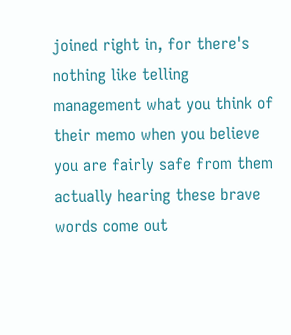joined right in, for there's nothing like telling management what you think of their memo when you believe you are fairly safe from them actually hearing these brave words come out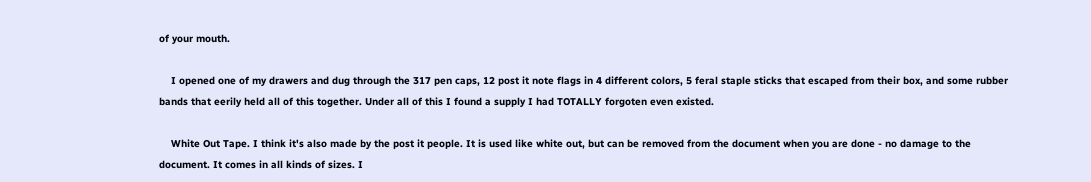of your mouth.

    I opened one of my drawers and dug through the 317 pen caps, 12 post it note flags in 4 different colors, 5 feral staple sticks that escaped from their box, and some rubber bands that eerily held all of this together. Under all of this I found a supply I had TOTALLY forgoten even existed.

    White Out Tape. I think it's also made by the post it people. It is used like white out, but can be removed from the document when you are done - no damage to the document. It comes in all kinds of sizes. I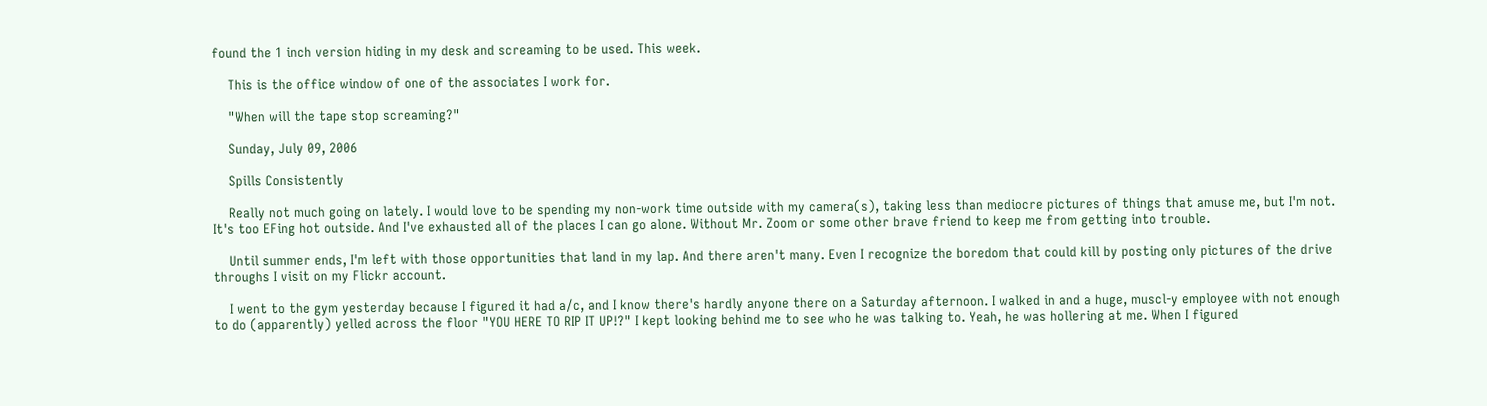found the 1 inch version hiding in my desk and screaming to be used. This week.

    This is the office window of one of the associates I work for.

    "When will the tape stop screaming?"

    Sunday, July 09, 2006

    Spills Consistently

    Really not much going on lately. I would love to be spending my non-work time outside with my camera(s), taking less than mediocre pictures of things that amuse me, but I'm not. It's too EFing hot outside. And I've exhausted all of the places I can go alone. Without Mr. Zoom or some other brave friend to keep me from getting into trouble.

    Until summer ends, I'm left with those opportunities that land in my lap. And there aren't many. Even I recognize the boredom that could kill by posting only pictures of the drive throughs I visit on my Flickr account.

    I went to the gym yesterday because I figured it had a/c, and I know there's hardly anyone there on a Saturday afternoon. I walked in and a huge, muscl-y employee with not enough to do (apparently) yelled across the floor "YOU HERE TO RIP IT UP!?" I kept looking behind me to see who he was talking to. Yeah, he was hollering at me. When I figured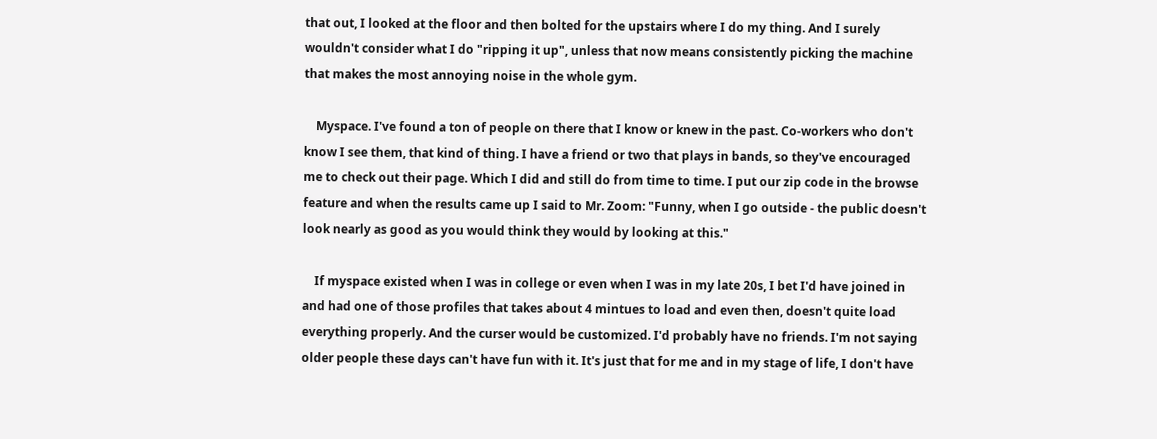that out, I looked at the floor and then bolted for the upstairs where I do my thing. And I surely wouldn't consider what I do "ripping it up", unless that now means consistently picking the machine that makes the most annoying noise in the whole gym.

    Myspace. I've found a ton of people on there that I know or knew in the past. Co-workers who don't know I see them, that kind of thing. I have a friend or two that plays in bands, so they've encouraged me to check out their page. Which I did and still do from time to time. I put our zip code in the browse feature and when the results came up I said to Mr. Zoom: "Funny, when I go outside - the public doesn't look nearly as good as you would think they would by looking at this."

    If myspace existed when I was in college or even when I was in my late 20s, I bet I'd have joined in and had one of those profiles that takes about 4 mintues to load and even then, doesn't quite load everything properly. And the curser would be customized. I'd probably have no friends. I'm not saying older people these days can't have fun with it. It's just that for me and in my stage of life, I don't have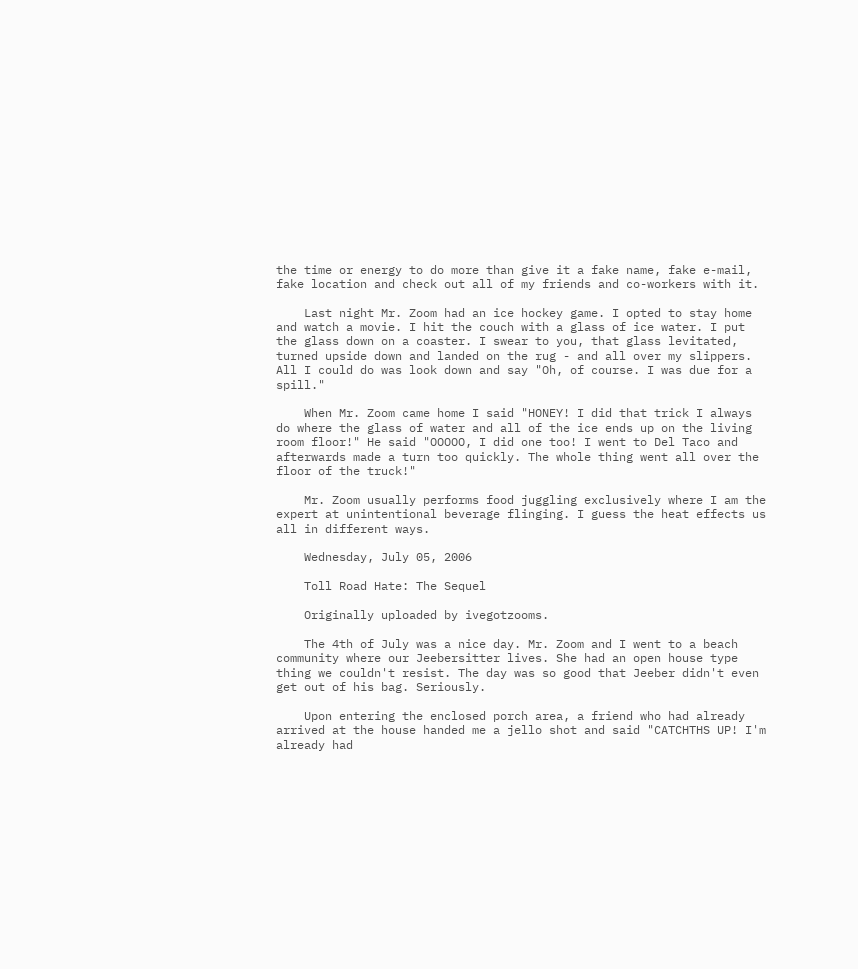the time or energy to do more than give it a fake name, fake e-mail, fake location and check out all of my friends and co-workers with it.

    Last night Mr. Zoom had an ice hockey game. I opted to stay home and watch a movie. I hit the couch with a glass of ice water. I put the glass down on a coaster. I swear to you, that glass levitated, turned upside down and landed on the rug - and all over my slippers. All I could do was look down and say "Oh, of course. I was due for a spill."

    When Mr. Zoom came home I said "HONEY! I did that trick I always do where the glass of water and all of the ice ends up on the living room floor!" He said "OOOOO, I did one too! I went to Del Taco and afterwards made a turn too quickly. The whole thing went all over the floor of the truck!"

    Mr. Zoom usually performs food juggling exclusively where I am the expert at unintentional beverage flinging. I guess the heat effects us all in different ways.

    Wednesday, July 05, 2006

    Toll Road Hate: The Sequel

    Originally uploaded by ivegotzooms.

    The 4th of July was a nice day. Mr. Zoom and I went to a beach community where our Jeebersitter lives. She had an open house type thing we couldn't resist. The day was so good that Jeeber didn't even get out of his bag. Seriously.

    Upon entering the enclosed porch area, a friend who had already arrived at the house handed me a jello shot and said "CATCHTHS UP! I'm already had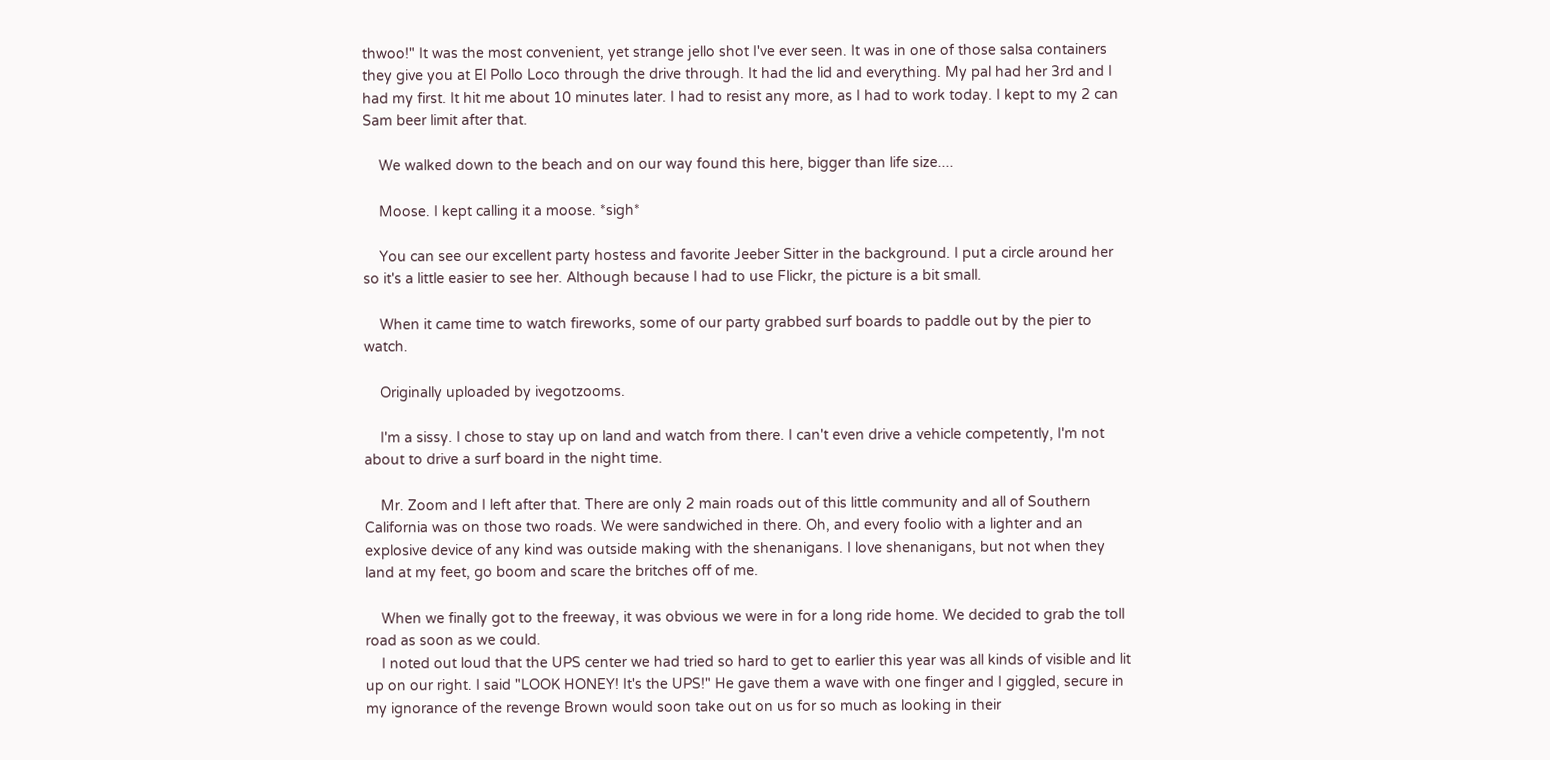thwoo!" It was the most convenient, yet strange jello shot I've ever seen. It was in one of those salsa containers they give you at El Pollo Loco through the drive through. It had the lid and everything. My pal had her 3rd and I had my first. It hit me about 10 minutes later. I had to resist any more, as I had to work today. I kept to my 2 can Sam beer limit after that.

    We walked down to the beach and on our way found this here, bigger than life size....

    Moose. I kept calling it a moose. *sigh*

    You can see our excellent party hostess and favorite Jeeber Sitter in the background. I put a circle around her so it's a little easier to see her. Although because I had to use Flickr, the picture is a bit small.

    When it came time to watch fireworks, some of our party grabbed surf boards to paddle out by the pier to watch.

    Originally uploaded by ivegotzooms.

    I'm a sissy. I chose to stay up on land and watch from there. I can't even drive a vehicle competently, I'm not about to drive a surf board in the night time.

    Mr. Zoom and I left after that. There are only 2 main roads out of this little community and all of Southern California was on those two roads. We were sandwiched in there. Oh, and every foolio with a lighter and an explosive device of any kind was outside making with the shenanigans. I love shenanigans, but not when they land at my feet, go boom and scare the britches off of me.

    When we finally got to the freeway, it was obvious we were in for a long ride home. We decided to grab the toll road as soon as we could.
    I noted out loud that the UPS center we had tried so hard to get to earlier this year was all kinds of visible and lit up on our right. I said "LOOK HONEY! It's the UPS!" He gave them a wave with one finger and I giggled, secure in my ignorance of the revenge Brown would soon take out on us for so much as looking in their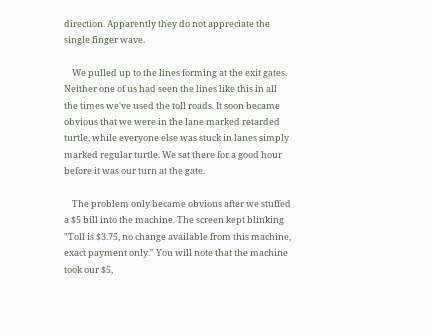direction. Apparently they do not appreciate the single finger wave.

    We pulled up to the lines forming at the exit gates. Neither one of us had seen the lines like this in all the times we've used the toll roads. It soon became obvious that we were in the lane marked retarded turtle, while everyone else was stuck in lanes simply marked regular turtle. We sat there for a good hour before it was our turn at the gate.

    The problem only became obvious after we stuffed a $5 bill into the machine. The screen kept blinking "Toll is $3.75, no change available from this machine, exact payment only." You will note that the machine took our $5,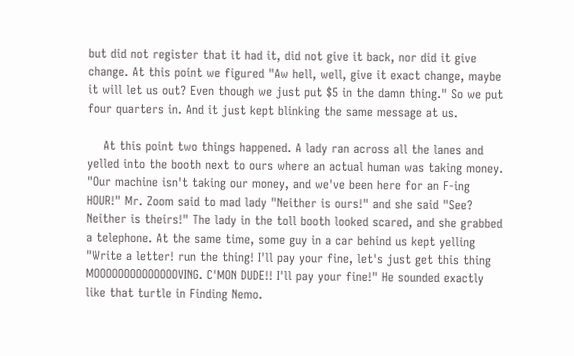but did not register that it had it, did not give it back, nor did it give change. At this point we figured "Aw hell, well, give it exact change, maybe it will let us out? Even though we just put $5 in the damn thing." So we put four quarters in. And it just kept blinking the same message at us.

    At this point two things happened. A lady ran across all the lanes and yelled into the booth next to ours where an actual human was taking money. "Our machine isn't taking our money, and we've been here for an F-ing HOUR!" Mr. Zoom said to mad lady "Neither is ours!" and she said "See? Neither is theirs!" The lady in the toll booth looked scared, and she grabbed a telephone. At the same time, some guy in a car behind us kept yelling "Write a letter! run the thing! I'll pay your fine, let's just get this thing MOOOOOOOOOOOOOOVING. C'MON DUDE!! I'll pay your fine!" He sounded exactly like that turtle in Finding Nemo.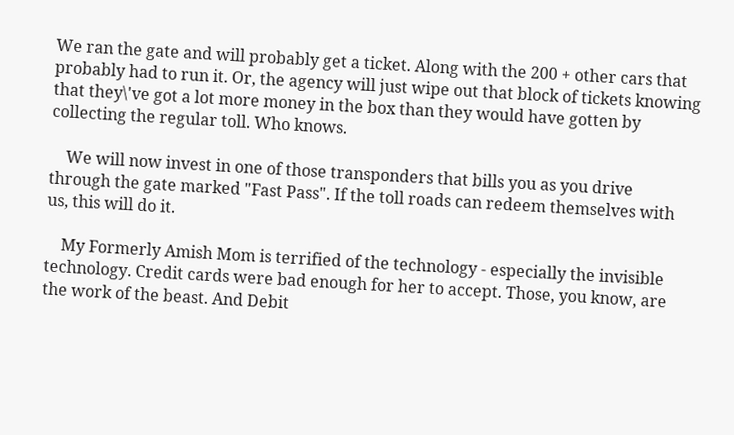We ran the gate and will probably get a ticket. Along with the 200 + other cars that probably had to run it. Or, the agency will just wipe out that block of tickets knowing that they\'ve got a lot more money in the box than they would have gotten by collecting the regular toll. Who knows.

    We will now invest in one of those transponders that bills you as you drive through the gate marked "Fast Pass". If the toll roads can redeem themselves with us, this will do it.

    My Formerly Amish Mom is terrified of the technology - especially the invisible technology. Credit cards were bad enough for her to accept. Those, you know, are the work of the beast. And Debit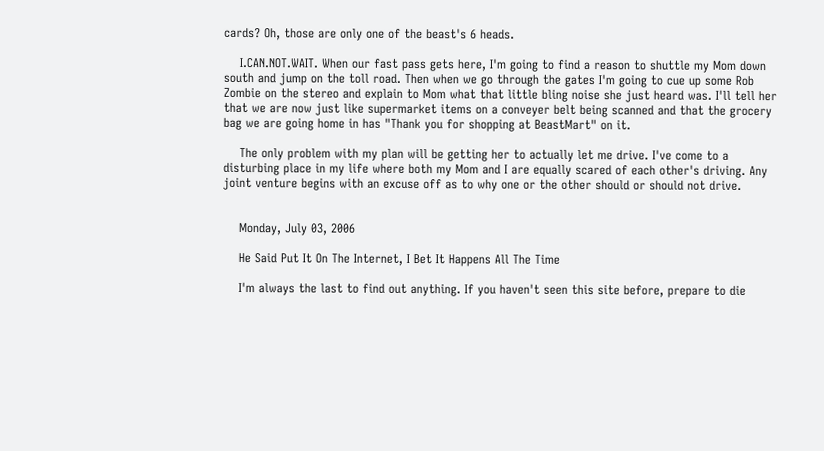cards? Oh, those are only one of the beast's 6 heads.

    I.CAN.NOT.WAIT. When our fast pass gets here, I'm going to find a reason to shuttle my Mom down south and jump on the toll road. Then when we go through the gates I'm going to cue up some Rob Zombie on the stereo and explain to Mom what that little bling noise she just heard was. I'll tell her that we are now just like supermarket items on a conveyer belt being scanned and that the grocery bag we are going home in has "Thank you for shopping at BeastMart" on it.

    The only problem with my plan will be getting her to actually let me drive. I've come to a disturbing place in my life where both my Mom and I are equally scared of each other's driving. Any joint venture begins with an excuse off as to why one or the other should or should not drive.


    Monday, July 03, 2006

    He Said Put It On The Internet, I Bet It Happens All The Time

    I'm always the last to find out anything. If you haven't seen this site before, prepare to die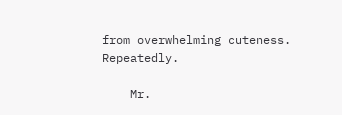from overwhelming cuteness. Repeatedly.

    Mr.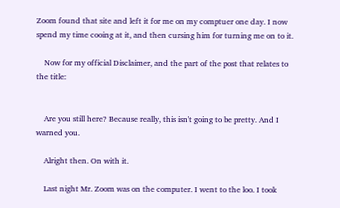Zoom found that site and left it for me on my comptuer one day. I now spend my time cooing at it, and then cursing him for turning me on to it.

    Now for my official Disclaimer, and the part of the post that relates to the title:


    Are you still here? Because really, this isn't going to be pretty. And I warned you.

    Alright then. On with it.

    Last night Mr. Zoom was on the computer. I went to the loo. I took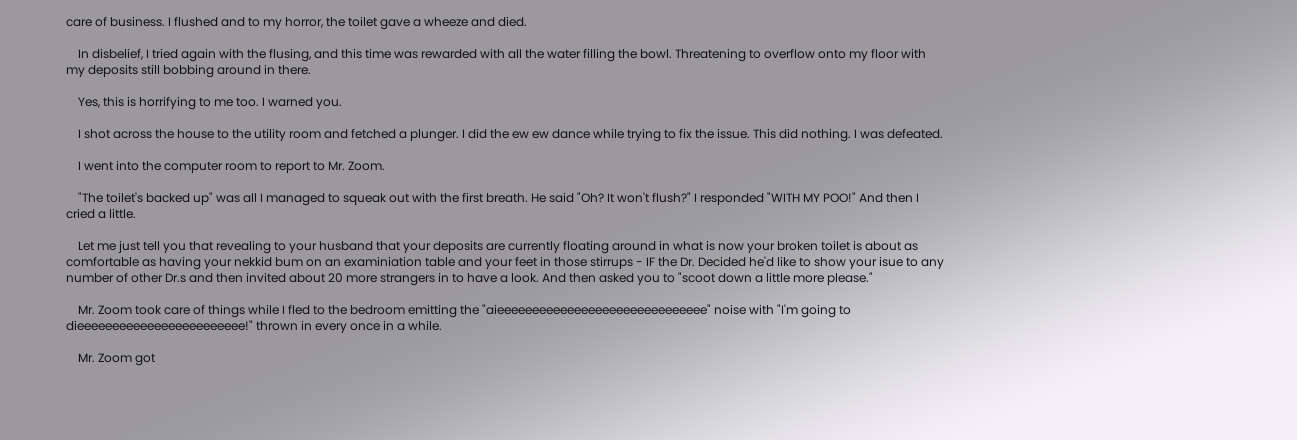care of business. I flushed and to my horror, the toilet gave a wheeze and died.

    In disbelief, I tried again with the flusing, and this time was rewarded with all the water filling the bowl. Threatening to overflow onto my floor with my deposits still bobbing around in there.

    Yes, this is horrifying to me too. I warned you.

    I shot across the house to the utility room and fetched a plunger. I did the ew ew dance while trying to fix the issue. This did nothing. I was defeated.

    I went into the computer room to report to Mr. Zoom.

    "The toilet's backed up" was all I managed to squeak out with the first breath. He said "Oh? It won't flush?" I responded "WITH MY POO!" And then I cried a little.

    Let me just tell you that revealing to your husband that your deposits are currently floating around in what is now your broken toilet is about as comfortable as having your nekkid bum on an examiniation table and your feet in those stirrups - IF the Dr. Decided he'd like to show your isue to any number of other Dr.s and then invited about 20 more strangers in to have a look. And then asked you to "scoot down a little more please."

    Mr. Zoom took care of things while I fled to the bedroom emitting the "aieeeeeeeeeeeeeeeeeeeeeeeeeeeeee" noise with "I'm going to dieeeeeeeeeeeeeeeeeeeeeeee!" thrown in every once in a while.

    Mr. Zoom got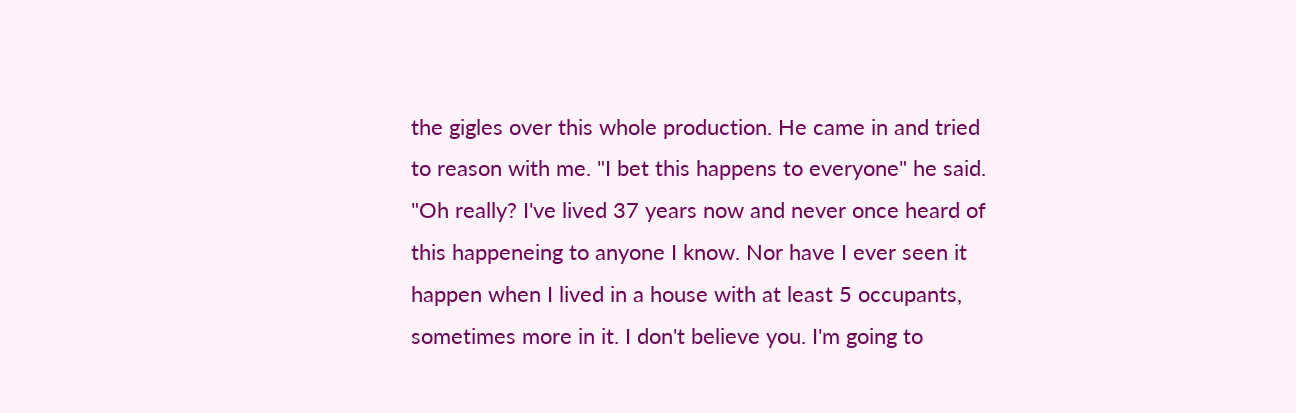the gigles over this whole production. He came in and tried to reason with me. "I bet this happens to everyone" he said. "Oh really? I've lived 37 years now and never once heard of this happeneing to anyone I know. Nor have I ever seen it happen when I lived in a house with at least 5 occupants, sometimes more in it. I don't believe you. I'm going to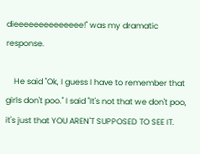dieeeeeeeeeeeeee!" was my dramatic response.

    He said "Ok, I guess I have to remember that girls don't poo." I said "It's not that we don't poo, it's just that YOU AREN'T SUPPOSED TO SEE IT.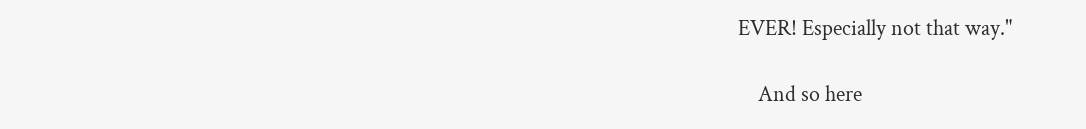EVER! Especially not that way."

    And so here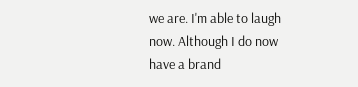we are. I'm able to laugh now. Although I do now have a brand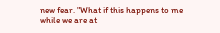new fear. "What if this happens to me while we are at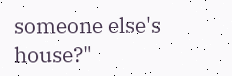someone else's house?"